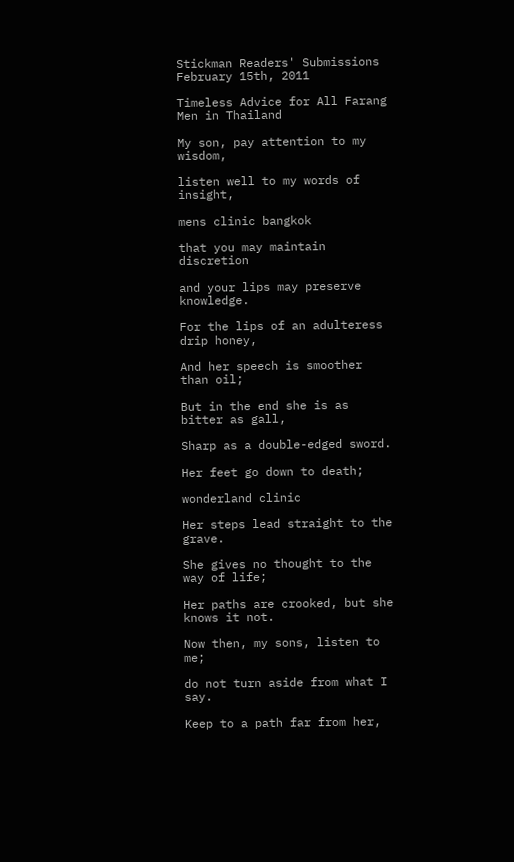Stickman Readers' Submissions February 15th, 2011

Timeless Advice for All Farang Men in Thailand

My son, pay attention to my wisdom,

listen well to my words of insight,

mens clinic bangkok

that you may maintain discretion

and your lips may preserve knowledge.

For the lips of an adulteress drip honey,

And her speech is smoother than oil;

But in the end she is as bitter as gall,

Sharp as a double-edged sword.

Her feet go down to death;

wonderland clinic

Her steps lead straight to the grave.

She gives no thought to the way of life;

Her paths are crooked, but she knows it not.

Now then, my sons, listen to me;

do not turn aside from what I say.

Keep to a path far from her,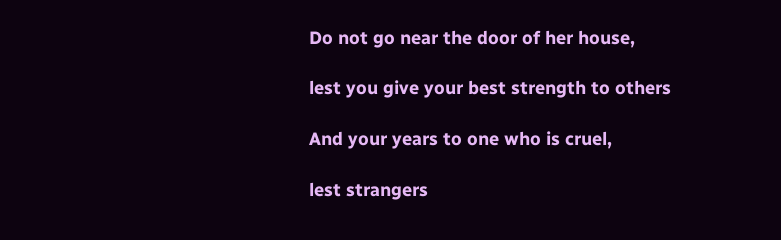Do not go near the door of her house,

lest you give your best strength to others

And your years to one who is cruel,

lest strangers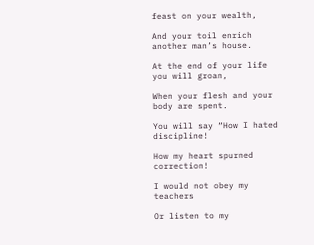feast on your wealth,

And your toil enrich another man’s house.

At the end of your life you will groan,

When your flesh and your body are spent.

You will say “How I hated discipline!

How my heart spurned correction!

I would not obey my teachers

Or listen to my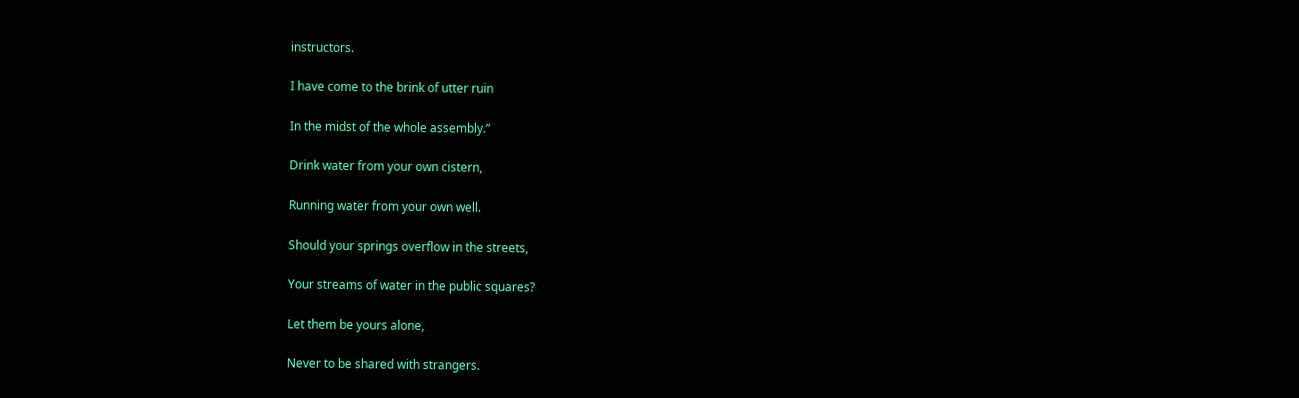instructors.

I have come to the brink of utter ruin

In the midst of the whole assembly.”

Drink water from your own cistern,

Running water from your own well.

Should your springs overflow in the streets,

Your streams of water in the public squares?

Let them be yours alone,

Never to be shared with strangers.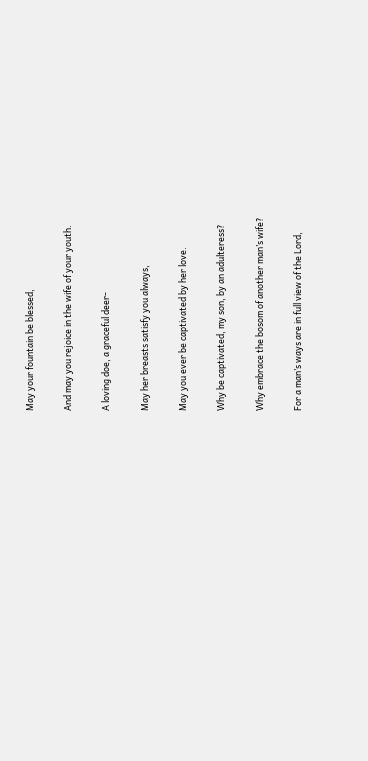May your fountain be blessed,

And may you rejoice in the wife of your youth.

A loving doe, a graceful deer-

May her breasts satisfy you always,

May you ever be captivated by her love.

Why be captivated, my son, by an adulteress?

Why embrace the bosom of another man’s wife?

For a man’s ways are in full view of the Lord,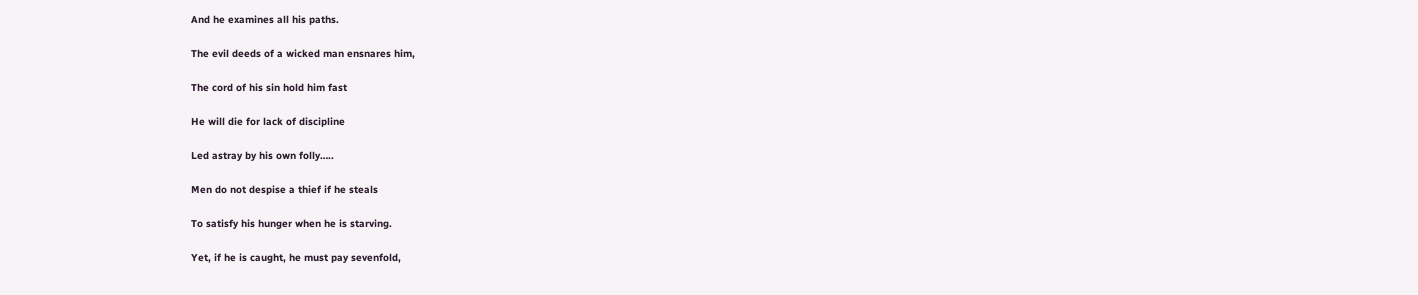And he examines all his paths.

The evil deeds of a wicked man ensnares him,

The cord of his sin hold him fast

He will die for lack of discipline

Led astray by his own folly…..

Men do not despise a thief if he steals

To satisfy his hunger when he is starving.

Yet, if he is caught, he must pay sevenfold,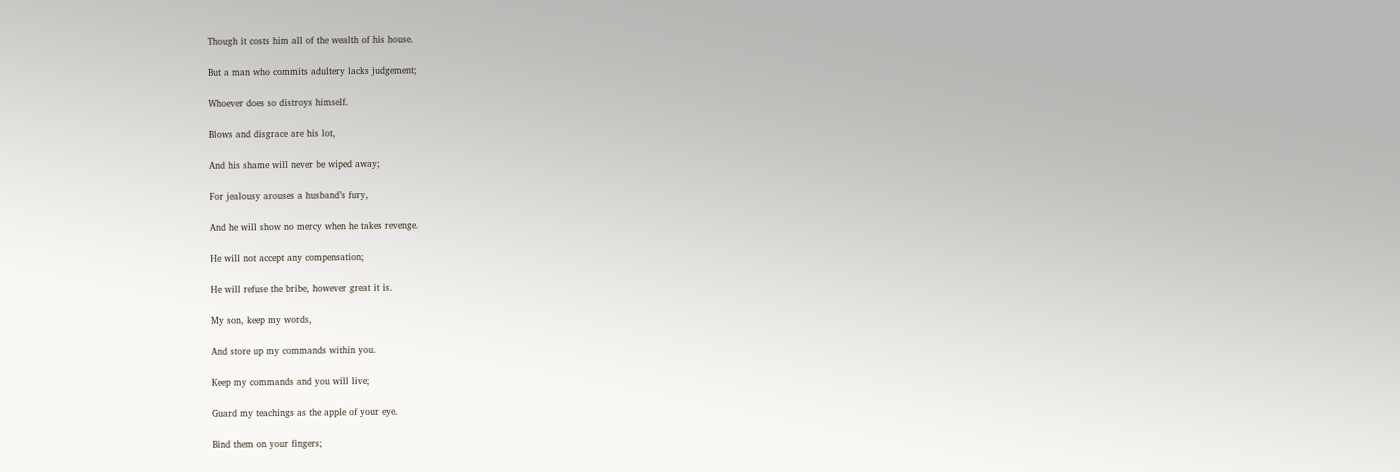Though it costs him all of the wealth of his house.

But a man who commits adultery lacks judgement;

Whoever does so distroys himself.

Blows and disgrace are his lot,

And his shame will never be wiped away;

For jealousy arouses a husband’s fury,

And he will show no mercy when he takes revenge.

He will not accept any compensation;

He will refuse the bribe, however great it is.

My son, keep my words,

And store up my commands within you.

Keep my commands and you will live;

Guard my teachings as the apple of your eye.

Bind them on your fingers;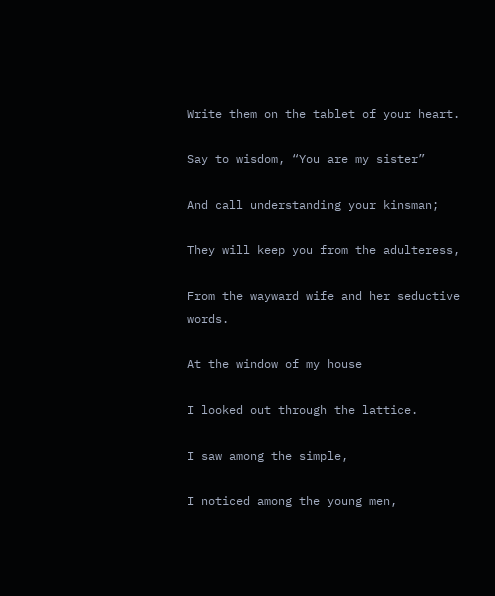Write them on the tablet of your heart.

Say to wisdom, “You are my sister”

And call understanding your kinsman;

They will keep you from the adulteress,

From the wayward wife and her seductive words.

At the window of my house

I looked out through the lattice.

I saw among the simple,

I noticed among the young men,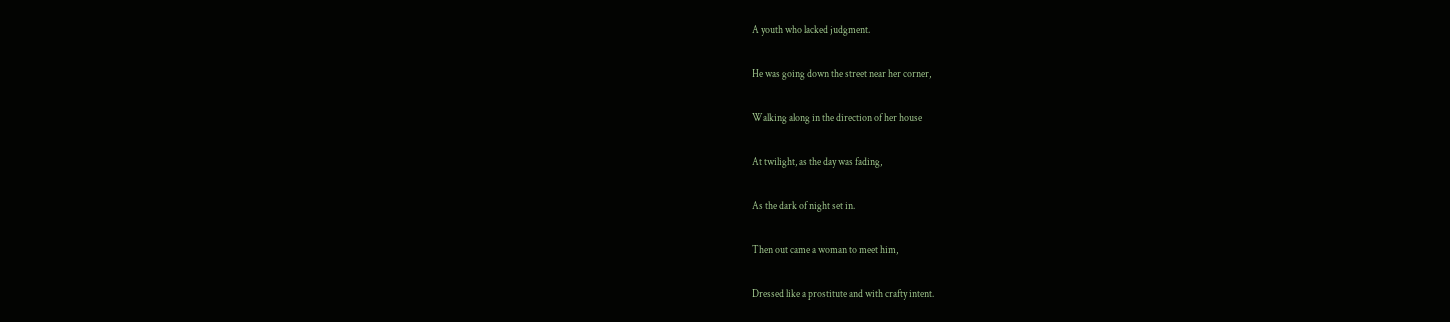A youth who lacked judgment.

He was going down the street near her corner,

Walking along in the direction of her house

At twilight, as the day was fading,

As the dark of night set in.

Then out came a woman to meet him,

Dressed like a prostitute and with crafty intent.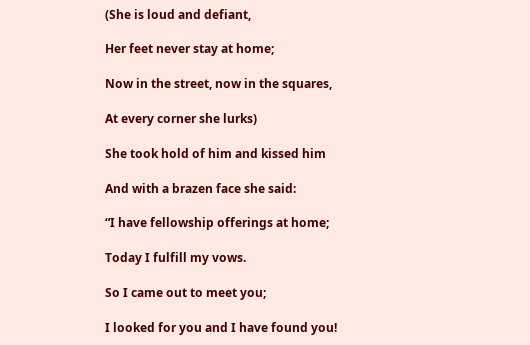(She is loud and defiant,

Her feet never stay at home;

Now in the street, now in the squares,

At every corner she lurks)

She took hold of him and kissed him

And with a brazen face she said:

“I have fellowship offerings at home;

Today I fulfill my vows.

So I came out to meet you;

I looked for you and I have found you!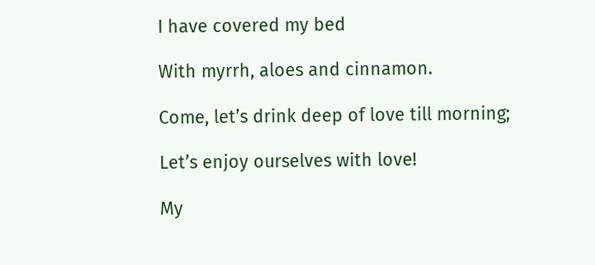I have covered my bed

With myrrh, aloes and cinnamon.

Come, let’s drink deep of love till morning;

Let’s enjoy ourselves with love!

My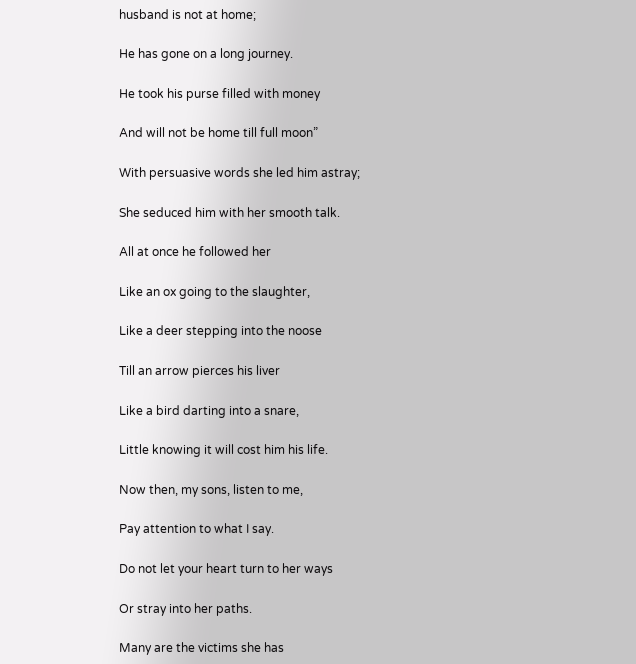husband is not at home;

He has gone on a long journey.

He took his purse filled with money

And will not be home till full moon”

With persuasive words she led him astray;

She seduced him with her smooth talk.

All at once he followed her

Like an ox going to the slaughter,

Like a deer stepping into the noose

Till an arrow pierces his liver

Like a bird darting into a snare,

Little knowing it will cost him his life.

Now then, my sons, listen to me,

Pay attention to what I say.

Do not let your heart turn to her ways

Or stray into her paths.

Many are the victims she has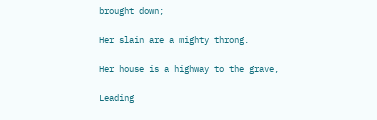brought down;

Her slain are a mighty throng.

Her house is a highway to the grave,

Leading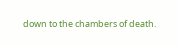down to the chambers of death.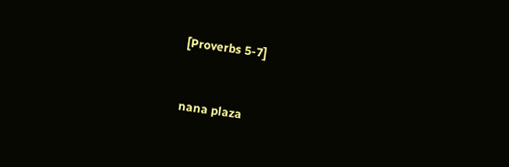[Proverbs 5-7]



nana plaza